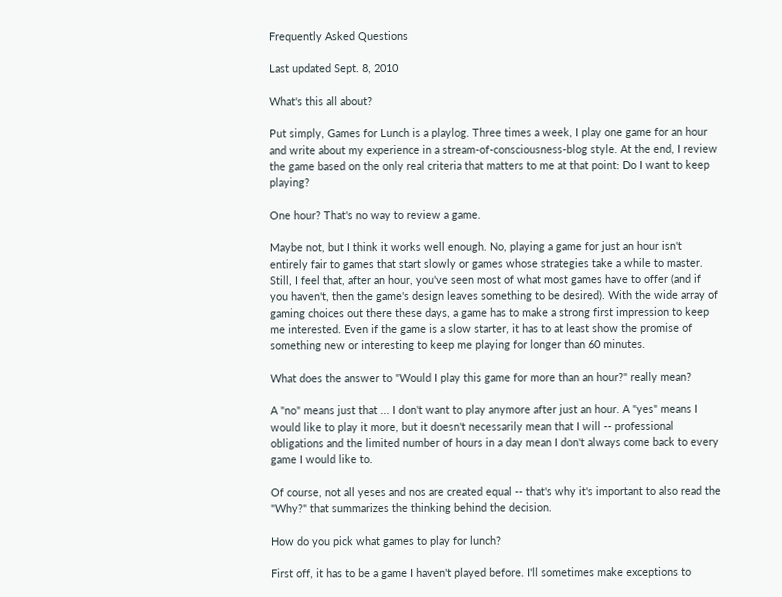Frequently Asked Questions

Last updated Sept. 8, 2010

What's this all about?

Put simply, Games for Lunch is a playlog. Three times a week, I play one game for an hour and write about my experience in a stream-of-consciousness-blog style. At the end, I review the game based on the only real criteria that matters to me at that point: Do I want to keep playing?

One hour? That's no way to review a game.

Maybe not, but I think it works well enough. No, playing a game for just an hour isn't entirely fair to games that start slowly or games whose strategies take a while to master. Still, I feel that, after an hour, you've seen most of what most games have to offer (and if you haven't, then the game's design leaves something to be desired). With the wide array of gaming choices out there these days, a game has to make a strong first impression to keep me interested. Even if the game is a slow starter, it has to at least show the promise of something new or interesting to keep me playing for longer than 60 minutes.

What does the answer to "Would I play this game for more than an hour?" really mean?

A "no" means just that ... I don't want to play anymore after just an hour. A "yes" means I would like to play it more, but it doesn't necessarily mean that I will -- professional obligations and the limited number of hours in a day mean I don't always come back to every game I would like to.

Of course, not all yeses and nos are created equal -- that's why it's important to also read the "Why?" that summarizes the thinking behind the decision.

How do you pick what games to play for lunch?

First off, it has to be a game I haven't played before. I'll sometimes make exceptions to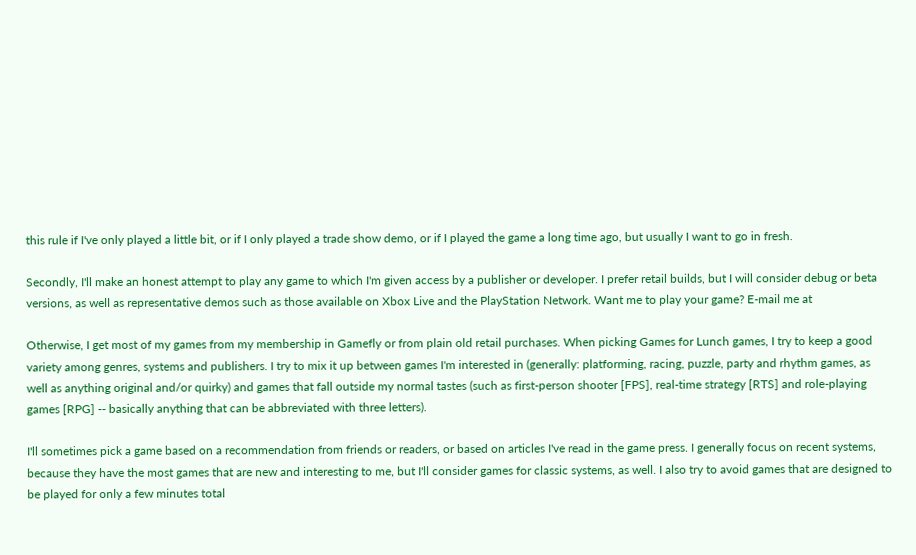this rule if I've only played a little bit, or if I only played a trade show demo, or if I played the game a long time ago, but usually I want to go in fresh.

Secondly, I'll make an honest attempt to play any game to which I'm given access by a publisher or developer. I prefer retail builds, but I will consider debug or beta versions, as well as representative demos such as those available on Xbox Live and the PlayStation Network. Want me to play your game? E-mail me at

Otherwise, I get most of my games from my membership in Gamefly or from plain old retail purchases. When picking Games for Lunch games, I try to keep a good variety among genres, systems and publishers. I try to mix it up between games I'm interested in (generally: platforming, racing, puzzle, party and rhythm games, as well as anything original and/or quirky) and games that fall outside my normal tastes (such as first-person shooter [FPS], real-time strategy [RTS] and role-playing games [RPG] -- basically anything that can be abbreviated with three letters).

I'll sometimes pick a game based on a recommendation from friends or readers, or based on articles I've read in the game press. I generally focus on recent systems, because they have the most games that are new and interesting to me, but I'll consider games for classic systems, as well. I also try to avoid games that are designed to be played for only a few minutes total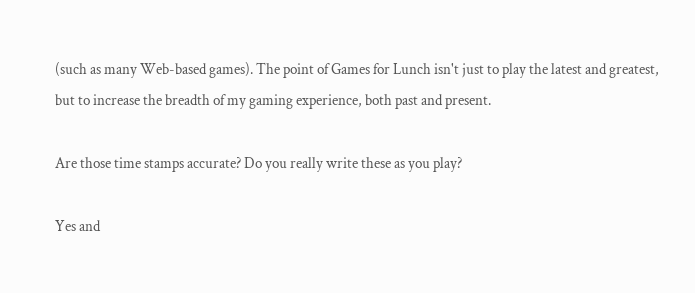(such as many Web-based games). The point of Games for Lunch isn't just to play the latest and greatest, but to increase the breadth of my gaming experience, both past and present.

Are those time stamps accurate? Do you really write these as you play?

Yes and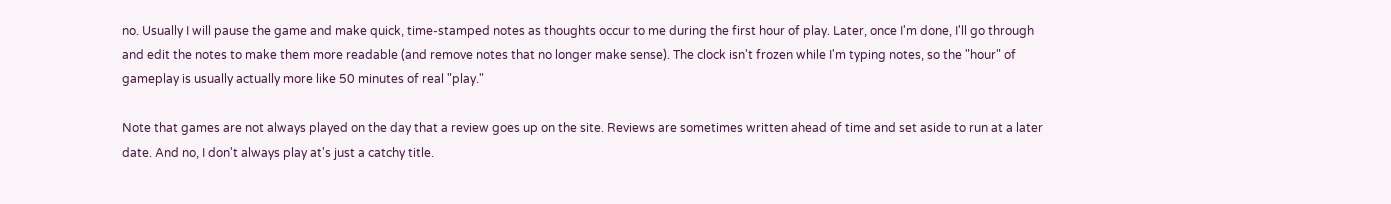no. Usually I will pause the game and make quick, time-stamped notes as thoughts occur to me during the first hour of play. Later, once I'm done, I'll go through and edit the notes to make them more readable (and remove notes that no longer make sense). The clock isn't frozen while I'm typing notes, so the "hour" of gameplay is usually actually more like 50 minutes of real "play."

Note that games are not always played on the day that a review goes up on the site. Reviews are sometimes written ahead of time and set aside to run at a later date. And no, I don't always play at's just a catchy title.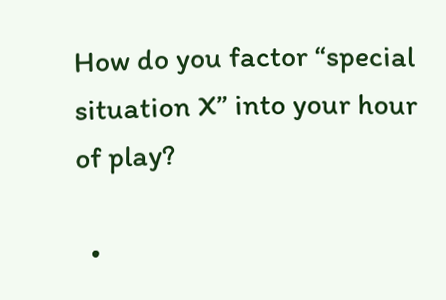How do you factor “special situation X” into your hour of play?

  •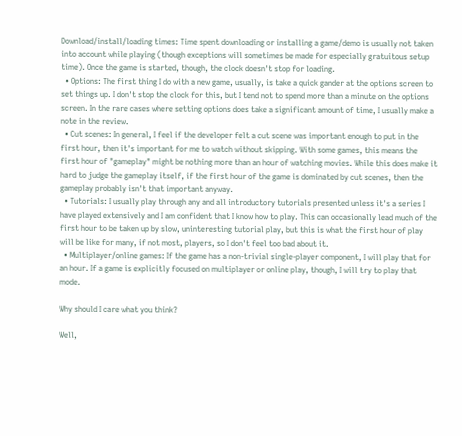Download/install/loading times: Time spent downloading or installing a game/demo is usually not taken into account while playing (though exceptions will sometimes be made for especially gratuitous setup time). Once the game is started, though, the clock doesn't stop for loading.
  • Options: The first thing I do with a new game, usually, is take a quick gander at the options screen to set things up. I don't stop the clock for this, but I tend not to spend more than a minute on the options screen. In the rare cases where setting options does take a significant amount of time, I usually make a note in the review.
  • Cut scenes: In general, I feel if the developer felt a cut scene was important enough to put in the first hour, then it's important for me to watch without skipping. With some games, this means the first hour of "gameplay" might be nothing more than an hour of watching movies. While this does make it hard to judge the gameplay itself, if the first hour of the game is dominated by cut scenes, then the gameplay probably isn't that important anyway.
  • Tutorials: I usually play through any and all introductory tutorials presented unless it's a series I have played extensively and I am confident that I know how to play. This can occasionally lead much of the first hour to be taken up by slow, uninteresting tutorial play, but this is what the first hour of play will be like for many, if not most, players, so I don't feel too bad about it.
  • Multiplayer/online games: If the game has a non-trivial single-player component, I will play that for an hour. If a game is explicitly focused on multiplayer or online play, though, I will try to play that mode.

Why should I care what you think?

Well,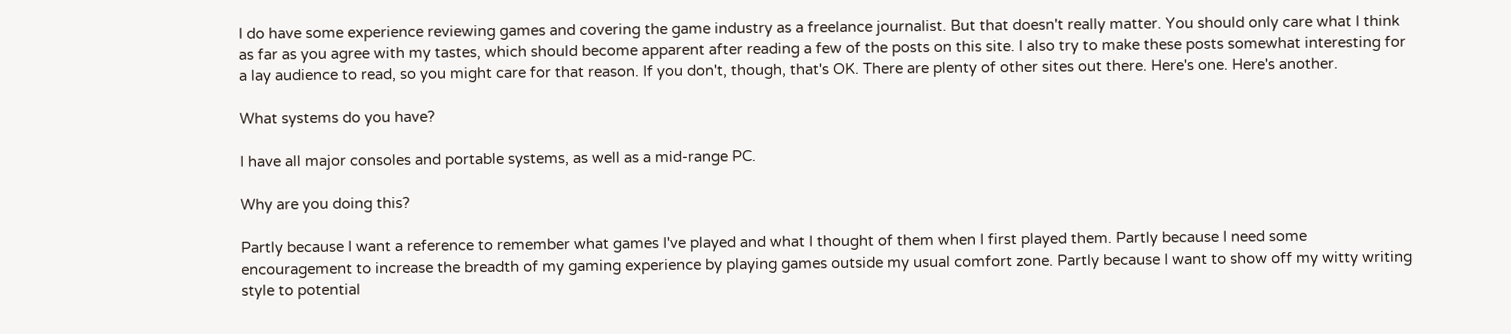I do have some experience reviewing games and covering the game industry as a freelance journalist. But that doesn't really matter. You should only care what I think as far as you agree with my tastes, which should become apparent after reading a few of the posts on this site. I also try to make these posts somewhat interesting for a lay audience to read, so you might care for that reason. If you don't, though, that's OK. There are plenty of other sites out there. Here's one. Here's another.

What systems do you have?

I have all major consoles and portable systems, as well as a mid-range PC.

Why are you doing this?

Partly because I want a reference to remember what games I've played and what I thought of them when I first played them. Partly because I need some encouragement to increase the breadth of my gaming experience by playing games outside my usual comfort zone. Partly because I want to show off my witty writing style to potential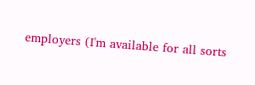employers (I'm available for all sorts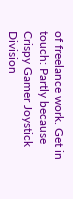of freelance work. Get in touch: Partly because Crispy Gamer Joystick Division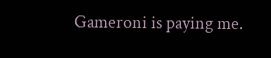Gameroni is paying me.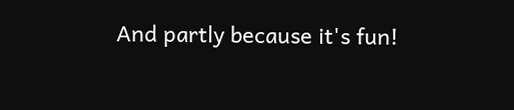And partly because it's fun!